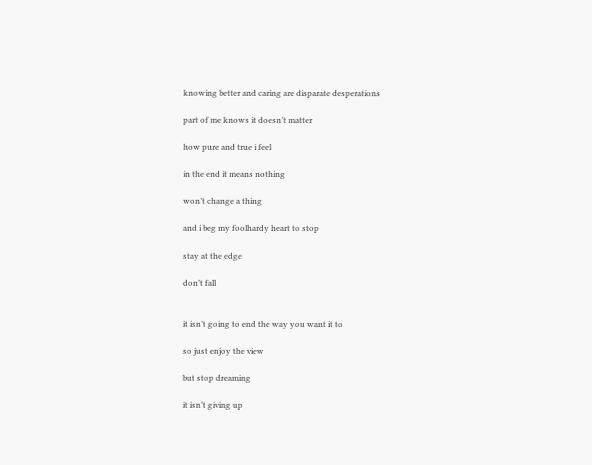knowing better and caring are disparate desperations

part of me knows it doesn’t matter

how pure and true i feel

in the end it means nothing

won’t change a thing

and i beg my foolhardy heart to stop

stay at the edge

don’t fall


it isn’t going to end the way you want it to

so just enjoy the view

but stop dreaming

it isn’t giving up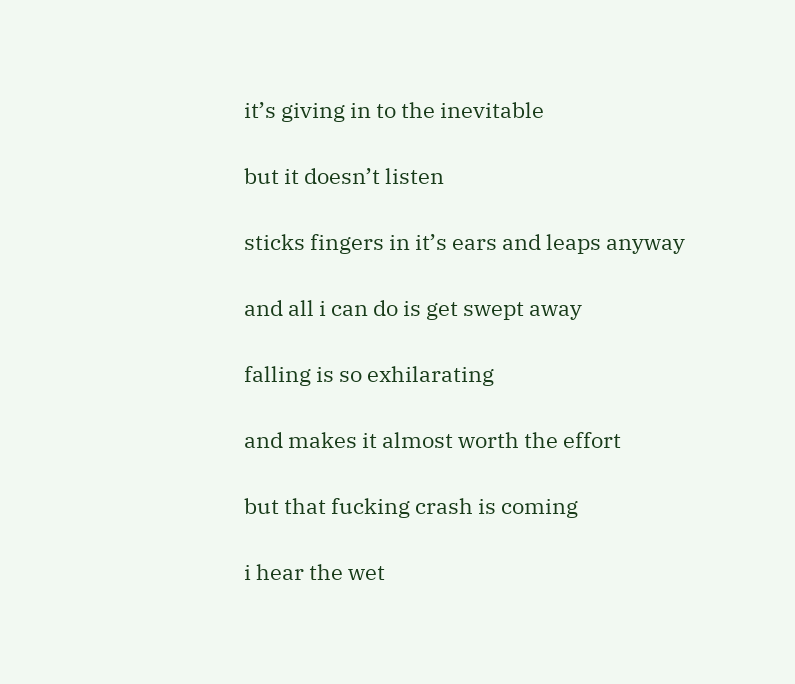it’s giving in to the inevitable

but it doesn’t listen

sticks fingers in it’s ears and leaps anyway

and all i can do is get swept away

falling is so exhilarating

and makes it almost worth the effort

but that fucking crash is coming

i hear the wet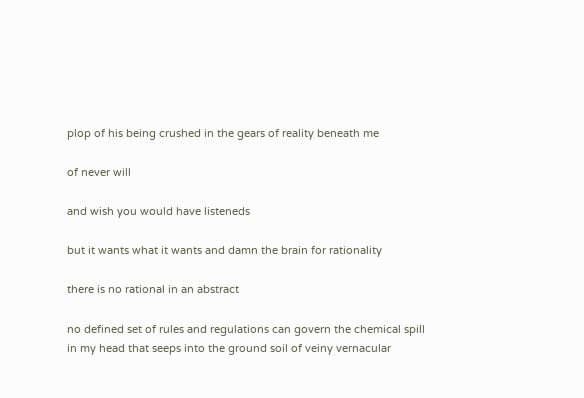plop of his being crushed in the gears of reality beneath me

of never will

and wish you would have listeneds

but it wants what it wants and damn the brain for rationality

there is no rational in an abstract

no defined set of rules and regulations can govern the chemical spill in my head that seeps into the ground soil of veiny vernacular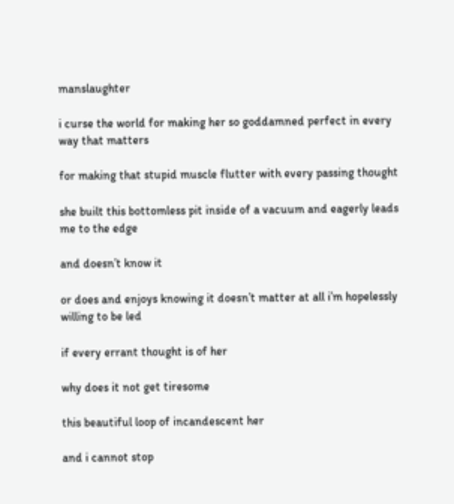manslaughter

i curse the world for making her so goddamned perfect in every way that matters

for making that stupid muscle flutter with every passing thought

she built this bottomless pit inside of a vacuum and eagerly leads me to the edge

and doesn’t know it

or does and enjoys knowing it doesn’t matter at all i’m hopelessly willing to be led

if every errant thought is of her

why does it not get tiresome

this beautiful loop of incandescent her

and i cannot stop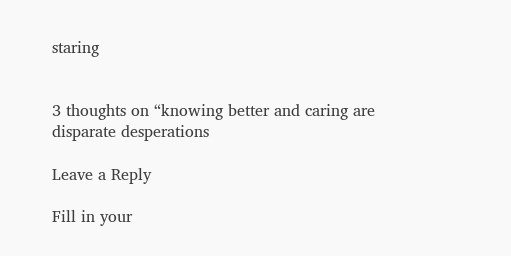staring


3 thoughts on “knowing better and caring are disparate desperations

Leave a Reply

Fill in your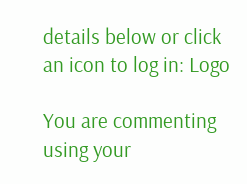details below or click an icon to log in: Logo

You are commenting using your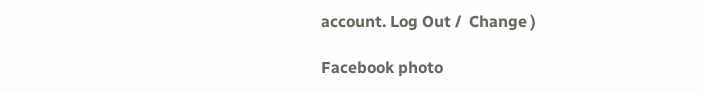account. Log Out /  Change )

Facebook photo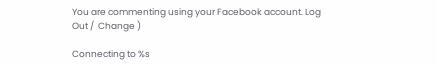You are commenting using your Facebook account. Log Out /  Change )

Connecting to %s